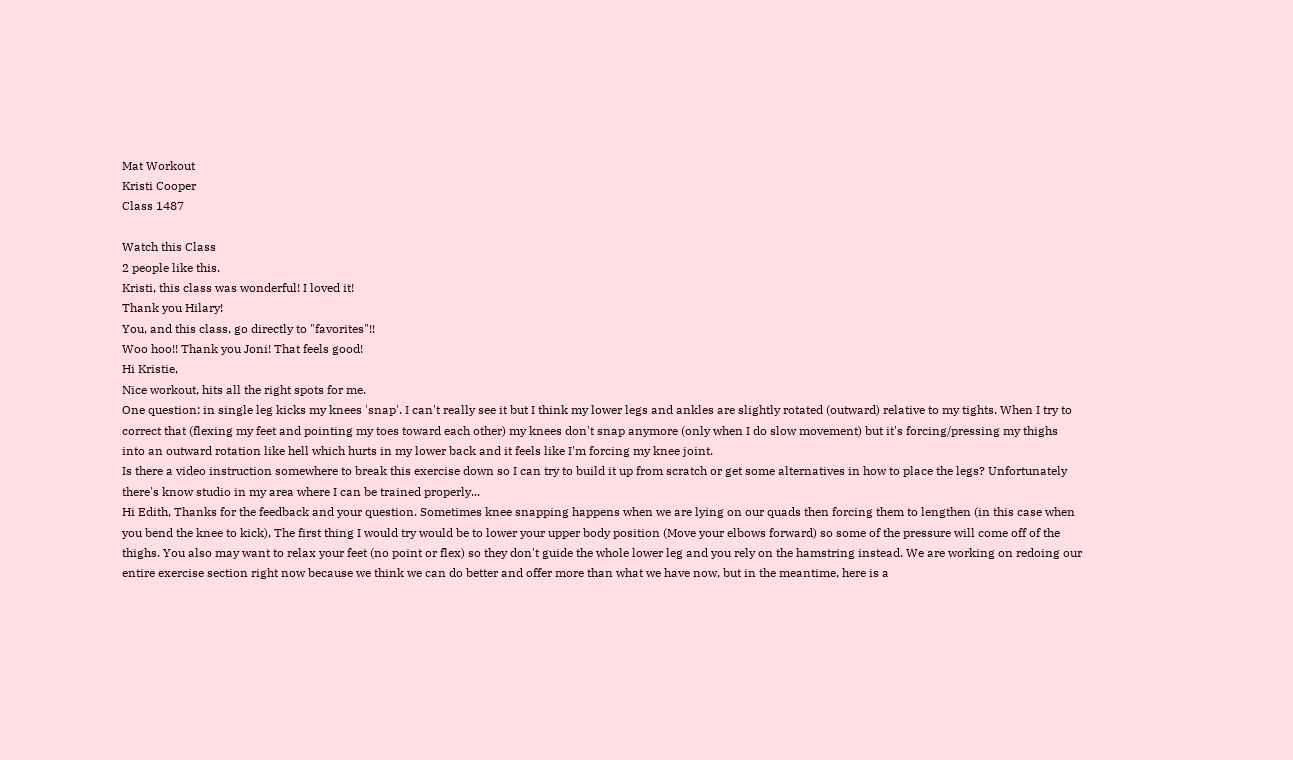Mat Workout
Kristi Cooper
Class 1487

Watch this Class
2 people like this.
Kristi, this class was wonderful! I loved it!
Thank you Hilary!
You, and this class, go directly to "favorites"!!
Woo hoo!! Thank you Joni! That feels good!
Hi Kristie,
Nice workout, hits all the right spots for me.
One question: in single leg kicks my knees 'snap'. I can't really see it but I think my lower legs and ankles are slightly rotated (outward) relative to my tights. When I try to correct that (flexing my feet and pointing my toes toward each other) my knees don't snap anymore (only when I do slow movement) but it's forcing/pressing my thighs into an outward rotation like hell which hurts in my lower back and it feels like I'm forcing my knee joint.
Is there a video instruction somewhere to break this exercise down so I can try to build it up from scratch or get some alternatives in how to place the legs? Unfortunately there's know studio in my area where I can be trained properly...
Hi Edith, Thanks for the feedback and your question. Sometimes knee snapping happens when we are lying on our quads then forcing them to lengthen (in this case when you bend the knee to kick), The first thing I would try would be to lower your upper body position (Move your elbows forward) so some of the pressure will come off of the thighs. You also may want to relax your feet (no point or flex) so they don't guide the whole lower leg and you rely on the hamstring instead. We are working on redoing our entire exercise section right now because we think we can do better and offer more than what we have now, but in the meantime, here is a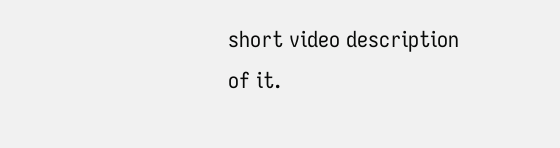short video description of it.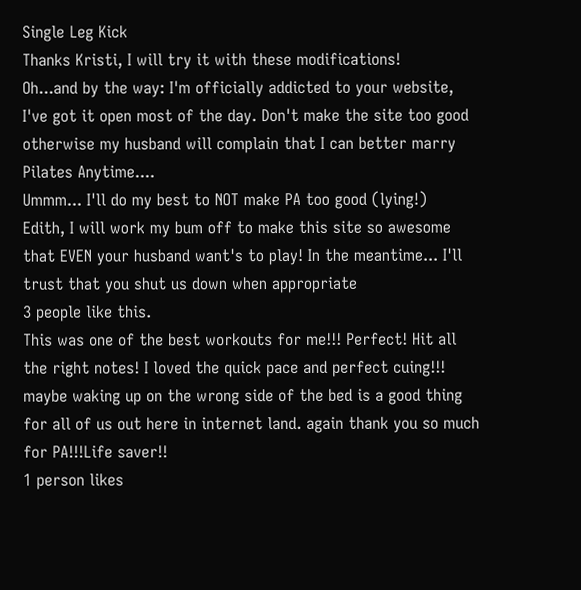Single Leg Kick
Thanks Kristi, I will try it with these modifications!
Oh...and by the way: I'm officially addicted to your website, I've got it open most of the day. Don't make the site too good otherwise my husband will complain that I can better marry Pilates Anytime....
Ummm... I'll do my best to NOT make PA too good (lying!)
Edith, I will work my bum off to make this site so awesome that EVEN your husband want's to play! In the meantime... I'll trust that you shut us down when appropriate
3 people like this.
This was one of the best workouts for me!!! Perfect! Hit all the right notes! I loved the quick pace and perfect cuing!!! maybe waking up on the wrong side of the bed is a good thing for all of us out here in internet land. again thank you so much for PA!!!Life saver!!
1 person likes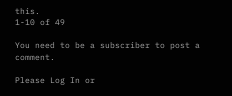this.
1-10 of 49

You need to be a subscriber to post a comment.

Please Log In or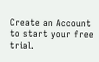Create an Account to start your free trial.